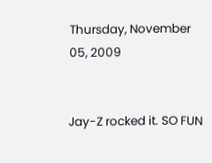Thursday, November 05, 2009


Jay-Z rocked it. SO FUN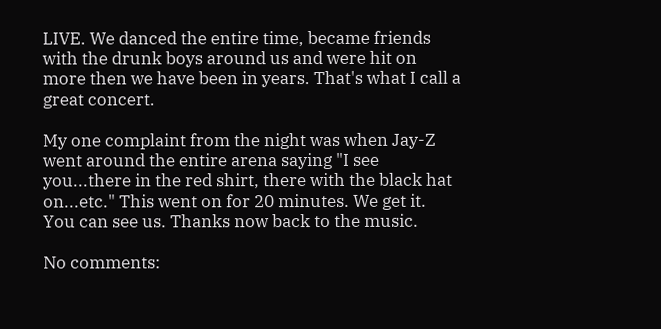LIVE. We danced the entire time, became friends with the drunk boys around us and were hit on more then we have been in years. That's what I call a great concert.

My one complaint from the night was when Jay-Z went around the entire arena saying "I see you...there in the red shirt, there with the black hat on...etc." This went on for 20 minutes. We get it. You can see us. Thanks now back to the music.

No comments: